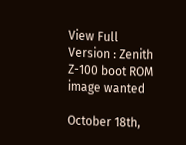View Full Version : Zenith Z-100 boot ROM image wanted

October 18th,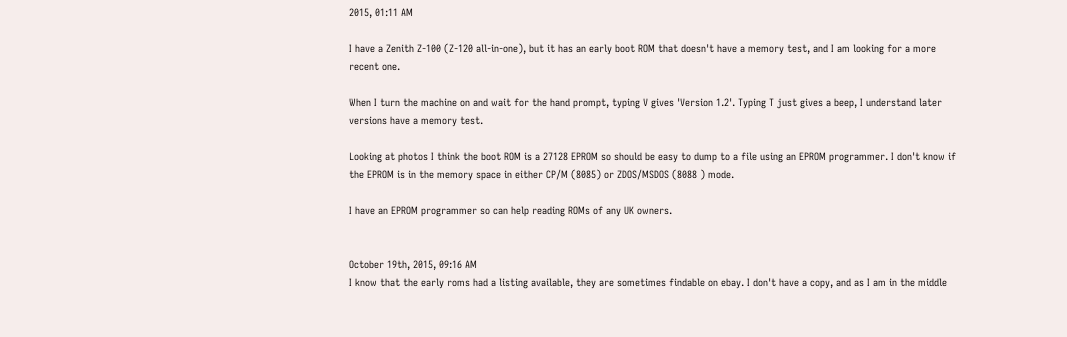2015, 01:11 AM

I have a Zenith Z-100 (Z-120 all-in-one), but it has an early boot ROM that doesn't have a memory test, and I am looking for a more recent one.

When I turn the machine on and wait for the hand prompt, typing V gives 'Version 1.2'. Typing T just gives a beep, I understand later versions have a memory test.

Looking at photos I think the boot ROM is a 27128 EPROM so should be easy to dump to a file using an EPROM programmer. I don't know if the EPROM is in the memory space in either CP/M (8085) or ZDOS/MSDOS (8088 ) mode.

I have an EPROM programmer so can help reading ROMs of any UK owners.


October 19th, 2015, 09:16 AM
I know that the early roms had a listing available, they are sometimes findable on ebay. I don't have a copy, and as I am in the middle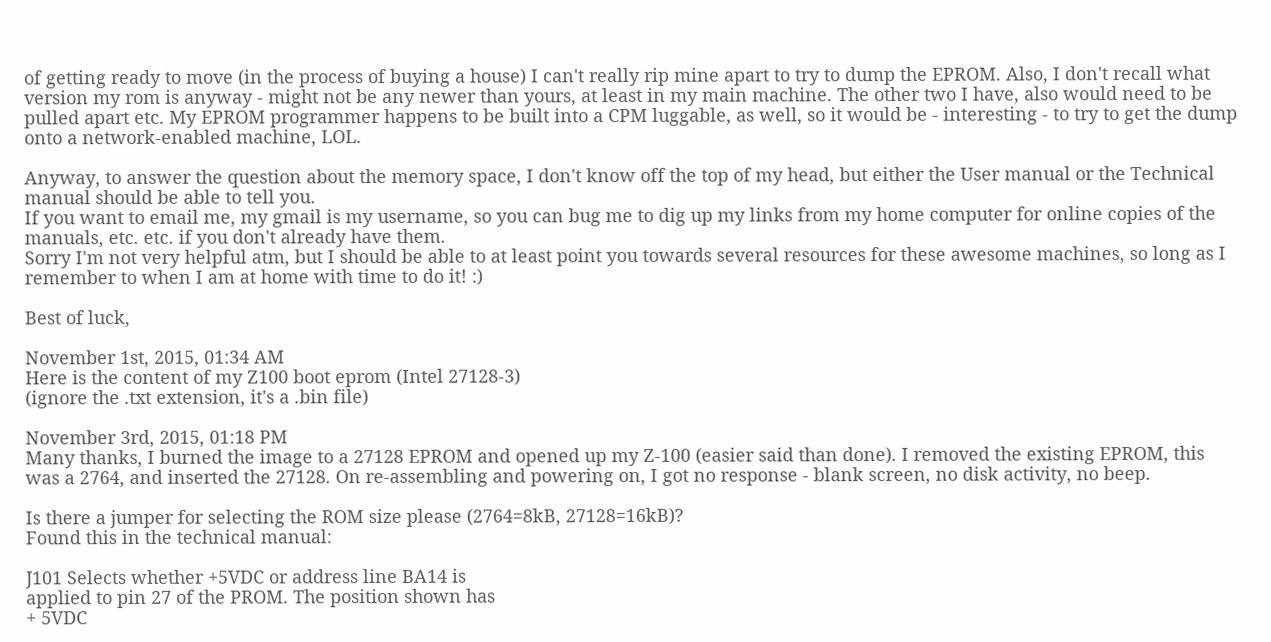of getting ready to move (in the process of buying a house) I can't really rip mine apart to try to dump the EPROM. Also, I don't recall what version my rom is anyway - might not be any newer than yours, at least in my main machine. The other two I have, also would need to be pulled apart etc. My EPROM programmer happens to be built into a CPM luggable, as well, so it would be - interesting - to try to get the dump onto a network-enabled machine, LOL.

Anyway, to answer the question about the memory space, I don't know off the top of my head, but either the User manual or the Technical manual should be able to tell you.
If you want to email me, my gmail is my username, so you can bug me to dig up my links from my home computer for online copies of the manuals, etc. etc. if you don't already have them.
Sorry I'm not very helpful atm, but I should be able to at least point you towards several resources for these awesome machines, so long as I remember to when I am at home with time to do it! :)

Best of luck,

November 1st, 2015, 01:34 AM
Here is the content of my Z100 boot eprom (Intel 27128-3)
(ignore the .txt extension, it's a .bin file)

November 3rd, 2015, 01:18 PM
Many thanks, I burned the image to a 27128 EPROM and opened up my Z-100 (easier said than done). I removed the existing EPROM, this was a 2764, and inserted the 27128. On re-assembling and powering on, I got no response - blank screen, no disk activity, no beep.

Is there a jumper for selecting the ROM size please (2764=8kB, 27128=16kB)?
Found this in the technical manual:

J101 Selects whether +5VDC or address line BA14 is
applied to pin 27 of the PROM. The position shown has
+ 5VDC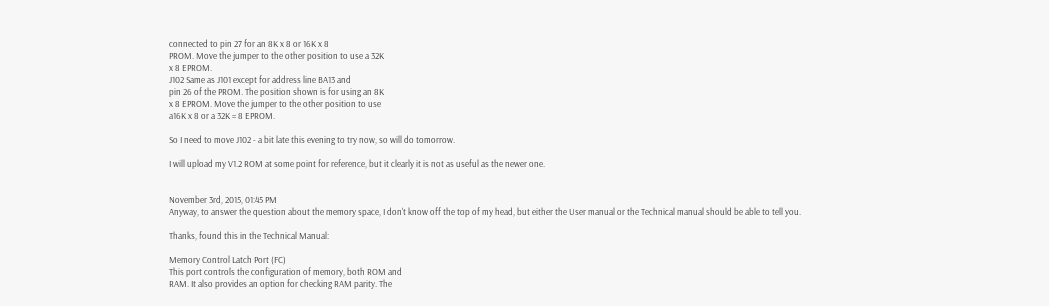connected to pin 27 for an 8K x 8 or 16K x 8
PROM. Move the jumper to the other position to use a 32K
x 8 EPROM.
J102 Same as J101 except for address line BA13 and
pin 26 of the PROM. The position shown is for using an 8K
x 8 EPROM. Move the jumper to the other position to use
a16K x 8 or a 32K = 8 EPROM.

So I need to move J102 - a bit late this evening to try now, so will do tomorrow.

I will upload my V1.2 ROM at some point for reference, but it clearly it is not as useful as the newer one.


November 3rd, 2015, 01:45 PM
Anyway, to answer the question about the memory space, I don't know off the top of my head, but either the User manual or the Technical manual should be able to tell you.

Thanks, found this in the Technical Manual:

Memory Control Latch Port (FC)
This port controls the configuration of memory, both ROM and
RAM. It also provides an option for checking RAM parity. The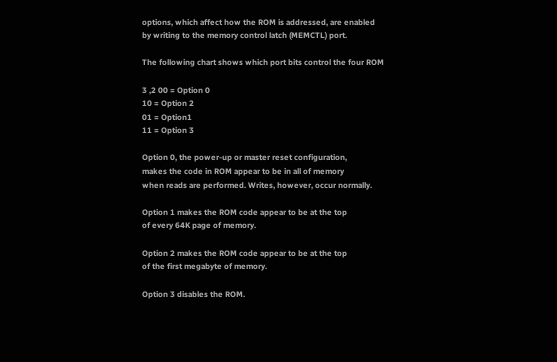options, which affect how the ROM is addressed, are enabled
by writing to the memory control latch (MEMCTL) port.

The following chart shows which port bits control the four ROM

3 ,2 00 = Option 0
10 = Option 2
01 = Option1
11 = Option 3

Option 0, the power-up or master reset configuration,
makes the code in ROM appear to be in all of memory
when reads are performed. Writes, however, occur normally.

Option 1 makes the ROM code appear to be at the top
of every 64K page of memory.

Option 2 makes the ROM code appear to be at the top
of the first megabyte of memory.

Option 3 disables the ROM.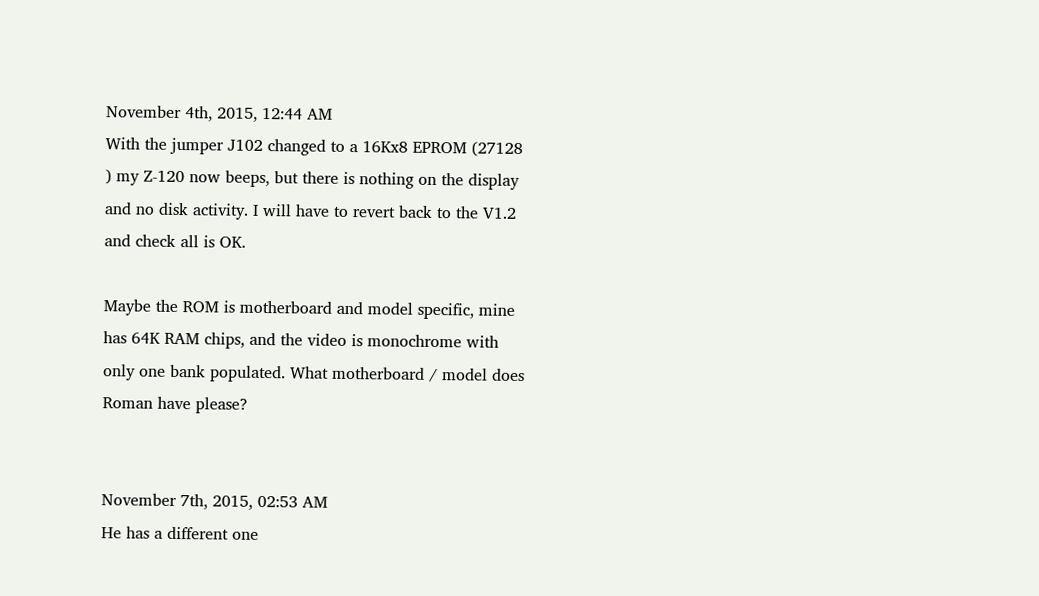November 4th, 2015, 12:44 AM
With the jumper J102 changed to a 16Kx8 EPROM (27128 ) my Z-120 now beeps, but there is nothing on the display and no disk activity. I will have to revert back to the V1.2 and check all is OK.

Maybe the ROM is motherboard and model specific, mine has 64K RAM chips, and the video is monochrome with only one bank populated. What motherboard / model does Roman have please?


November 7th, 2015, 02:53 AM
He has a different one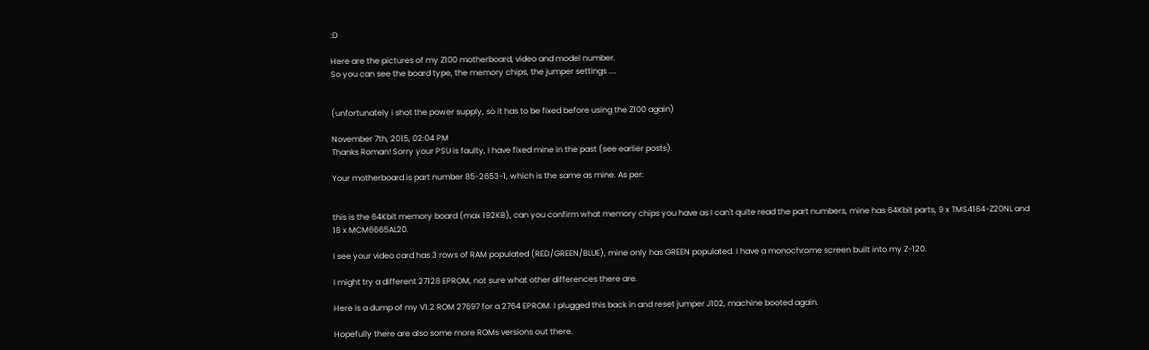:D

Here are the pictures of my Z100 motherboard, video and model number.
So you can see the board type, the memory chips, the jumper settings ....


(unfortunately i shot the power supply, so it has to be fixed before using the Z100 again)

November 7th, 2015, 02:04 PM
Thanks Roman! Sorry your PSU is faulty, I have fixed mine in the past (see earlier posts).

Your motherboard is part number 85-2653-1, which is the same as mine. As per:


this is the 64Kbit memory board (max 192KB), can you confirm what memory chips you have as I can't quite read the part numbers, mine has 64Kbit parts, 9 x TMS4164-Z20NL and 18 x MCM6665AL20.

I see your video card has 3 rows of RAM populated (RED/GREEN/BLUE), mine only has GREEN populated. I have a monochrome screen built into my Z-120.

I might try a different 27128 EPROM, not sure what other differences there are.

Here is a dump of my V1.2 ROM 27697 for a 2764 EPROM. I plugged this back in and reset jumper J102, machine booted again.

Hopefully there are also some more ROMs versions out there.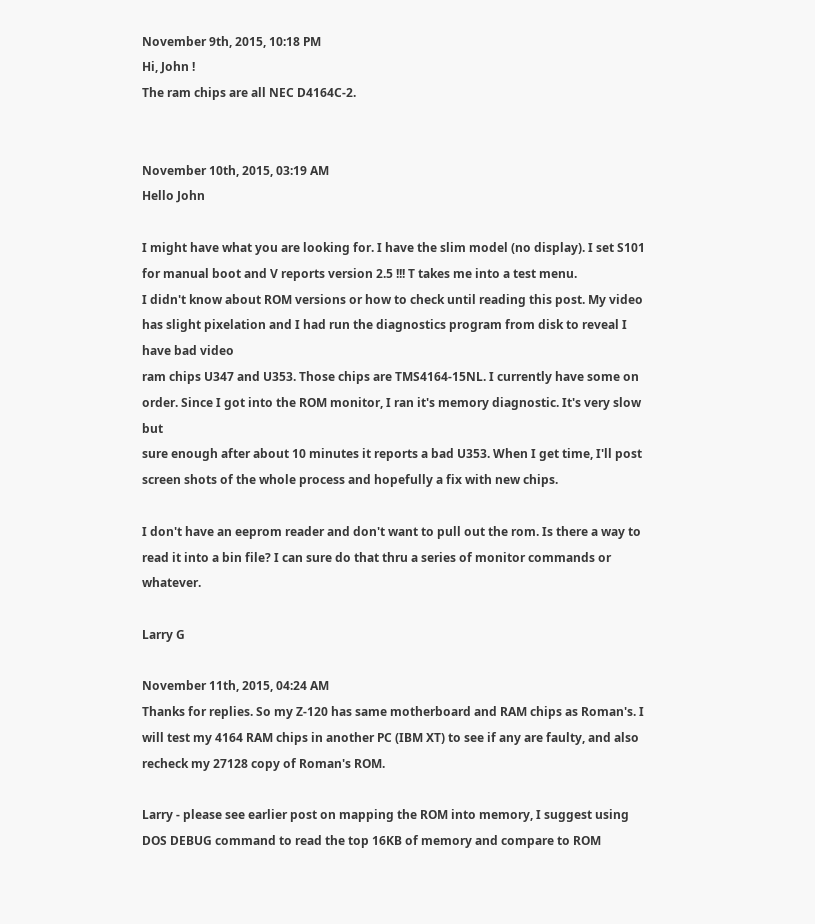November 9th, 2015, 10:18 PM
Hi, John !
The ram chips are all NEC D4164C-2.


November 10th, 2015, 03:19 AM
Hello John

I might have what you are looking for. I have the slim model (no display). I set S101 for manual boot and V reports version 2.5 !!! T takes me into a test menu.
I didn't know about ROM versions or how to check until reading this post. My video has slight pixelation and I had run the diagnostics program from disk to reveal I have bad video
ram chips U347 and U353. Those chips are TMS4164-15NL. I currently have some on order. Since I got into the ROM monitor, I ran it's memory diagnostic. It's very slow but
sure enough after about 10 minutes it reports a bad U353. When I get time, I'll post screen shots of the whole process and hopefully a fix with new chips.

I don't have an eeprom reader and don't want to pull out the rom. Is there a way to read it into a bin file? I can sure do that thru a series of monitor commands or whatever.

Larry G

November 11th, 2015, 04:24 AM
Thanks for replies. So my Z-120 has same motherboard and RAM chips as Roman's. I will test my 4164 RAM chips in another PC (IBM XT) to see if any are faulty, and also recheck my 27128 copy of Roman's ROM.

Larry - please see earlier post on mapping the ROM into memory, I suggest using DOS DEBUG command to read the top 16KB of memory and compare to ROM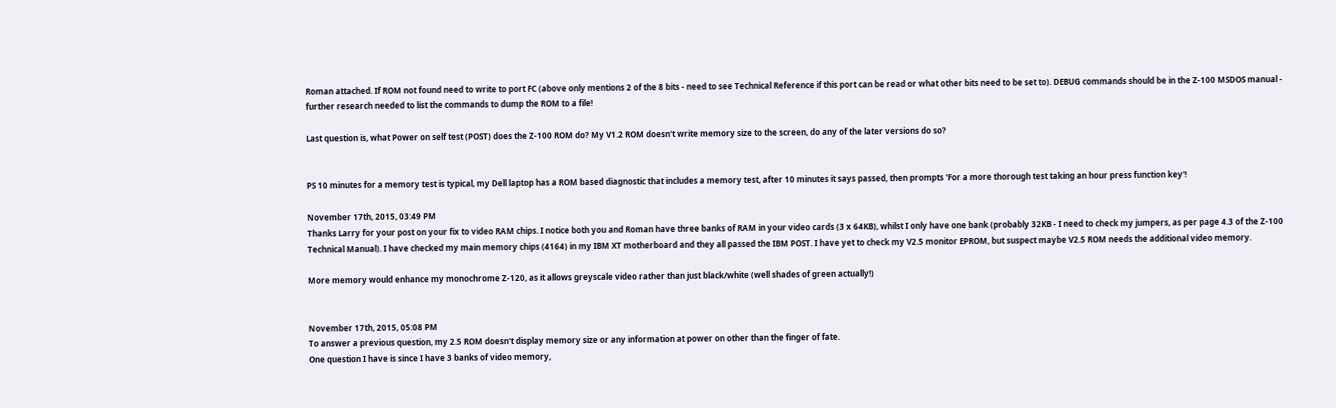Roman attached. If ROM not found need to write to port FC (above only mentions 2 of the 8 bits - need to see Technical Reference if this port can be read or what other bits need to be set to). DEBUG commands should be in the Z-100 MSDOS manual - further research needed to list the commands to dump the ROM to a file!

Last question is, what Power on self test (POST) does the Z-100 ROM do? My V1.2 ROM doesn't write memory size to the screen, do any of the later versions do so?


PS 10 minutes for a memory test is typical, my Dell laptop has a ROM based diagnostic that includes a memory test, after 10 minutes it says passed, then prompts 'For a more thorough test taking an hour press function key'!

November 17th, 2015, 03:49 PM
Thanks Larry for your post on your fix to video RAM chips. I notice both you and Roman have three banks of RAM in your video cards (3 x 64KB), whilst I only have one bank (probably 32KB - I need to check my jumpers, as per page 4.3 of the Z-100 Technical Manual). I have checked my main memory chips (4164) in my IBM XT motherboard and they all passed the IBM POST. I have yet to check my V2.5 monitor EPROM, but suspect maybe V2.5 ROM needs the additional video memory.

More memory would enhance my monochrome Z-120, as it allows greyscale video rather than just black/white (well shades of green actually!)


November 17th, 2015, 05:08 PM
To answer a previous question, my 2.5 ROM doesn't display memory size or any information at power on other than the finger of fate.
One question I have is since I have 3 banks of video memory,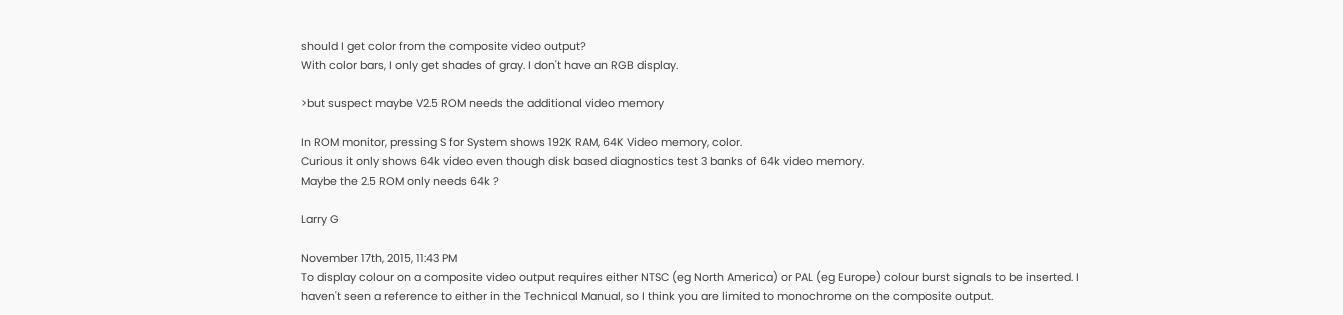should I get color from the composite video output?
With color bars, I only get shades of gray. I don't have an RGB display.

>but suspect maybe V2.5 ROM needs the additional video memory

In ROM monitor, pressing S for System shows 192K RAM, 64K Video memory, color.
Curious it only shows 64k video even though disk based diagnostics test 3 banks of 64k video memory.
Maybe the 2.5 ROM only needs 64k ?

Larry G

November 17th, 2015, 11:43 PM
To display colour on a composite video output requires either NTSC (eg North America) or PAL (eg Europe) colour burst signals to be inserted. I haven't seen a reference to either in the Technical Manual, so I think you are limited to monochrome on the composite output.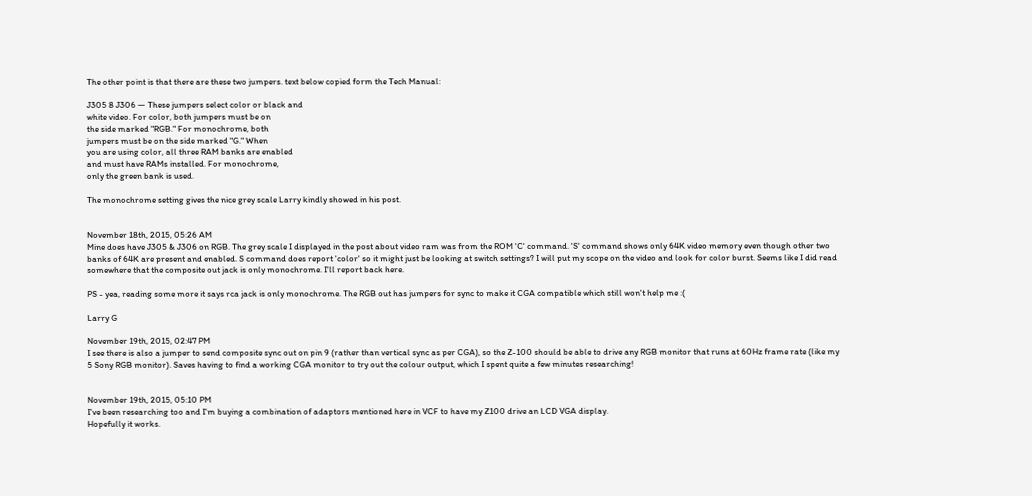The other point is that there are these two jumpers. text below copied form the Tech Manual:

J305 8 J306 — These jumpers select color or black and
white video. For color, both jumpers must be on
the side marked "RGB." For monochrome, both
jumpers must be on the side marked "G." When
you are using color, all three RAM banks are enabled
and must have RAMs installed. For monochrome,
only the green bank is used.

The monochrome setting gives the nice grey scale Larry kindly showed in his post.


November 18th, 2015, 05:26 AM
Mine does have J305 & J306 on RGB. The grey scale I displayed in the post about video ram was from the ROM 'C' command. 'S' command shows only 64K video memory even though other two banks of 64K are present and enabled. S command does report 'color' so it might just be looking at switch settings? I will put my scope on the video and look for color burst. Seems like I did read somewhere that the composite out jack is only monochrome. I'll report back here.

PS - yea, reading some more it says rca jack is only monochrome. The RGB out has jumpers for sync to make it CGA compatible which still won't help me :(

Larry G

November 19th, 2015, 02:47 PM
I see there is also a jumper to send composite sync out on pin 9 (rather than vertical sync as per CGA), so the Z-100 should be able to drive any RGB monitor that runs at 60Hz frame rate (like my 5 Sony RGB monitor). Saves having to find a working CGA monitor to try out the colour output, which I spent quite a few minutes researching!


November 19th, 2015, 05:10 PM
I've been researching too and I'm buying a combination of adaptors mentioned here in VCF to have my Z100 drive an LCD VGA display.
Hopefully it works.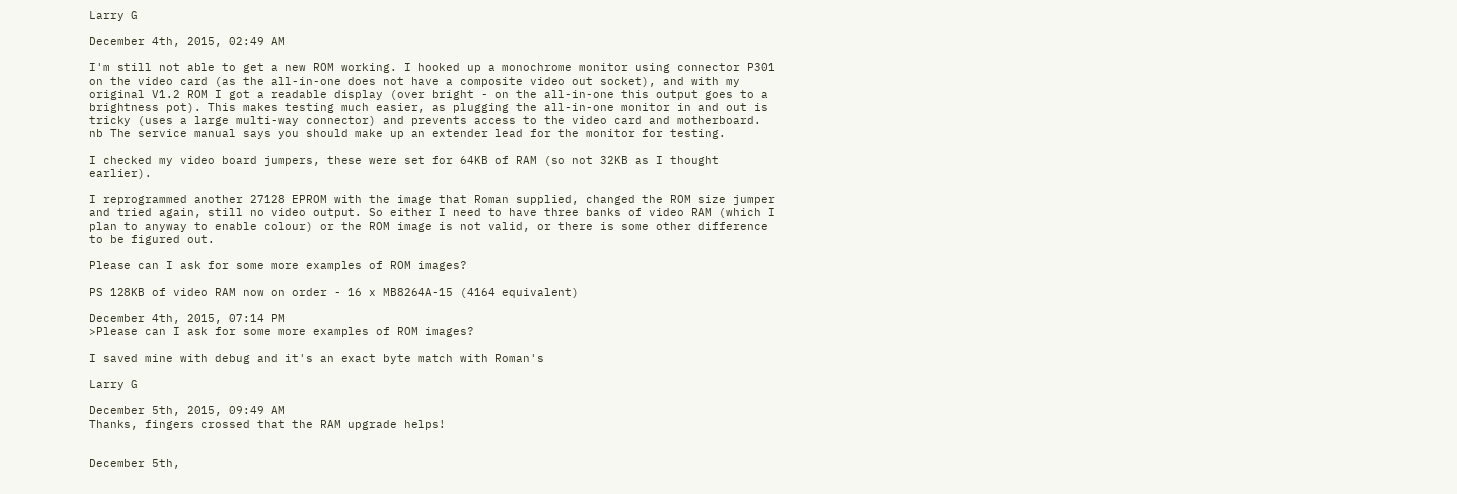Larry G

December 4th, 2015, 02:49 AM

I'm still not able to get a new ROM working. I hooked up a monochrome monitor using connector P301 on the video card (as the all-in-one does not have a composite video out socket), and with my original V1.2 ROM I got a readable display (over bright - on the all-in-one this output goes to a brightness pot). This makes testing much easier, as plugging the all-in-one monitor in and out is tricky (uses a large multi-way connector) and prevents access to the video card and motherboard. nb The service manual says you should make up an extender lead for the monitor for testing.

I checked my video board jumpers, these were set for 64KB of RAM (so not 32KB as I thought earlier).

I reprogrammed another 27128 EPROM with the image that Roman supplied, changed the ROM size jumper and tried again, still no video output. So either I need to have three banks of video RAM (which I plan to anyway to enable colour) or the ROM image is not valid, or there is some other difference to be figured out.

Please can I ask for some more examples of ROM images?

PS 128KB of video RAM now on order - 16 x MB8264A-15 (4164 equivalent)

December 4th, 2015, 07:14 PM
>Please can I ask for some more examples of ROM images?

I saved mine with debug and it's an exact byte match with Roman's

Larry G

December 5th, 2015, 09:49 AM
Thanks, fingers crossed that the RAM upgrade helps!


December 5th,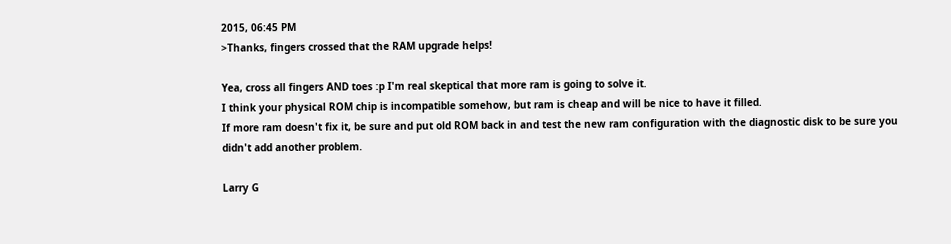2015, 06:45 PM
>Thanks, fingers crossed that the RAM upgrade helps!

Yea, cross all fingers AND toes :p I'm real skeptical that more ram is going to solve it.
I think your physical ROM chip is incompatible somehow, but ram is cheap and will be nice to have it filled.
If more ram doesn't fix it, be sure and put old ROM back in and test the new ram configuration with the diagnostic disk to be sure you didn't add another problem.

Larry G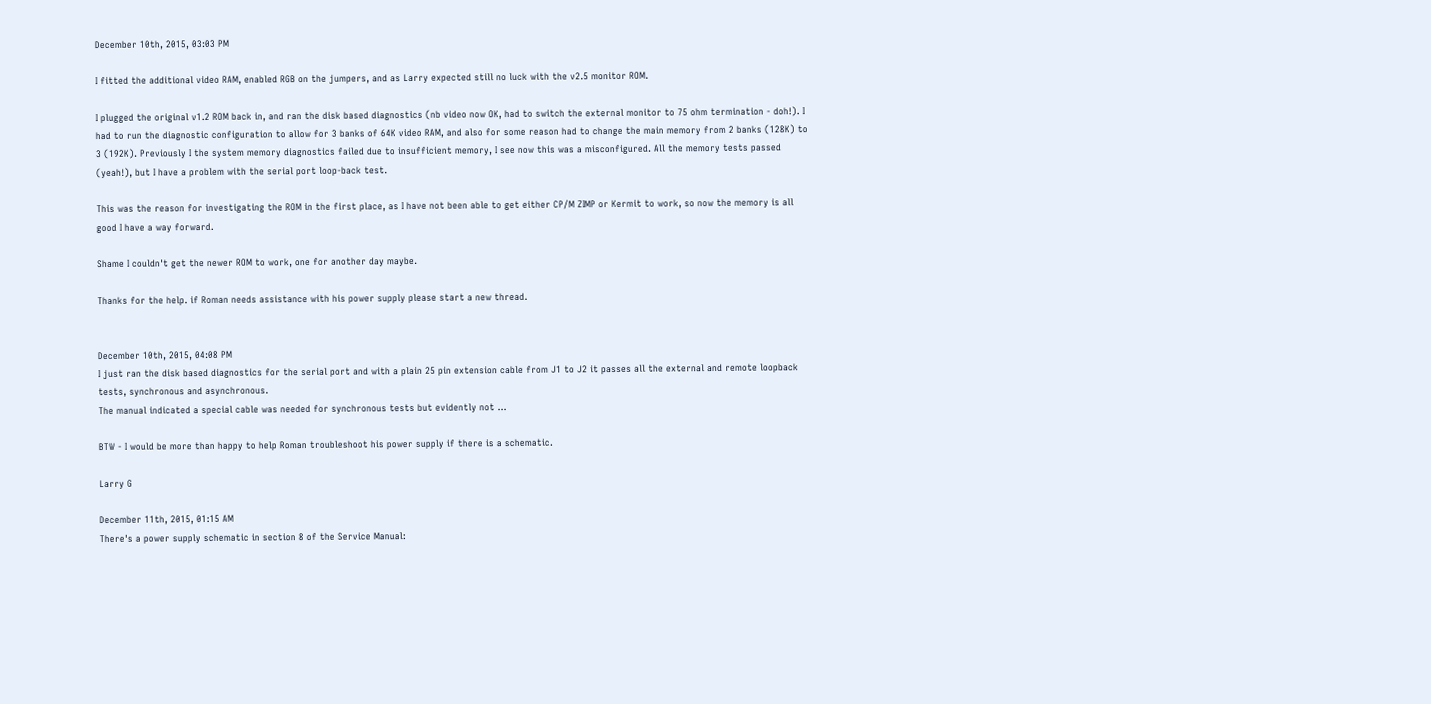December 10th, 2015, 03:03 PM

I fitted the additional video RAM, enabled RGB on the jumpers, and as Larry expected still no luck with the v2.5 monitor ROM.

I plugged the original v1.2 ROM back in, and ran the disk based diagnostics (nb video now OK, had to switch the external monitor to 75 ohm termination - doh!). I had to run the diagnostic configuration to allow for 3 banks of 64K video RAM, and also for some reason had to change the main memory from 2 banks (128K) to 3 (192K). Previously I the system memory diagnostics failed due to insufficient memory, I see now this was a misconfigured. All the memory tests passed (yeah!), but I have a problem with the serial port loop-back test.

This was the reason for investigating the ROM in the first place, as I have not been able to get either CP/M ZIMP or Kermit to work, so now the memory is all good I have a way forward.

Shame I couldn't get the newer ROM to work, one for another day maybe.

Thanks for the help. if Roman needs assistance with his power supply please start a new thread.


December 10th, 2015, 04:08 PM
I just ran the disk based diagnostics for the serial port and with a plain 25 pin extension cable from J1 to J2 it passes all the external and remote loopback tests, synchronous and asynchronous.
The manual indicated a special cable was needed for synchronous tests but evidently not ...

BTW - I would be more than happy to help Roman troubleshoot his power supply if there is a schematic.

Larry G

December 11th, 2015, 01:15 AM
There's a power supply schematic in section 8 of the Service Manual: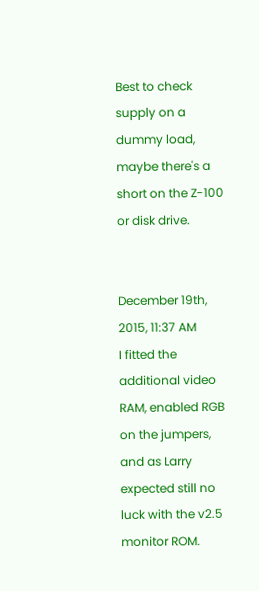Best to check supply on a dummy load, maybe there's a short on the Z-100 or disk drive.


December 19th, 2015, 11:37 AM
I fitted the additional video RAM, enabled RGB on the jumpers, and as Larry expected still no luck with the v2.5 monitor ROM.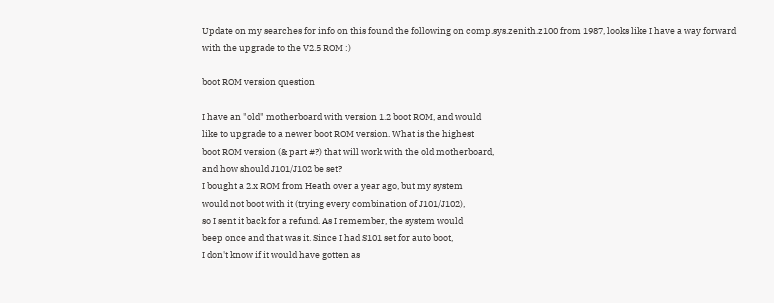Update on my searches for info on this found the following on comp.sys.zenith.z100 from 1987, looks like I have a way forward with the upgrade to the V2.5 ROM :)

boot ROM version question

I have an "old" motherboard with version 1.2 boot ROM, and would
like to upgrade to a newer boot ROM version. What is the highest
boot ROM version (& part #?) that will work with the old motherboard,
and how should J101/J102 be set?
I bought a 2.x ROM from Heath over a year ago, but my system
would not boot with it (trying every combination of J101/J102),
so I sent it back for a refund. As I remember, the system would
beep once and that was it. Since I had S101 set for auto boot,
I don't know if it would have gotten as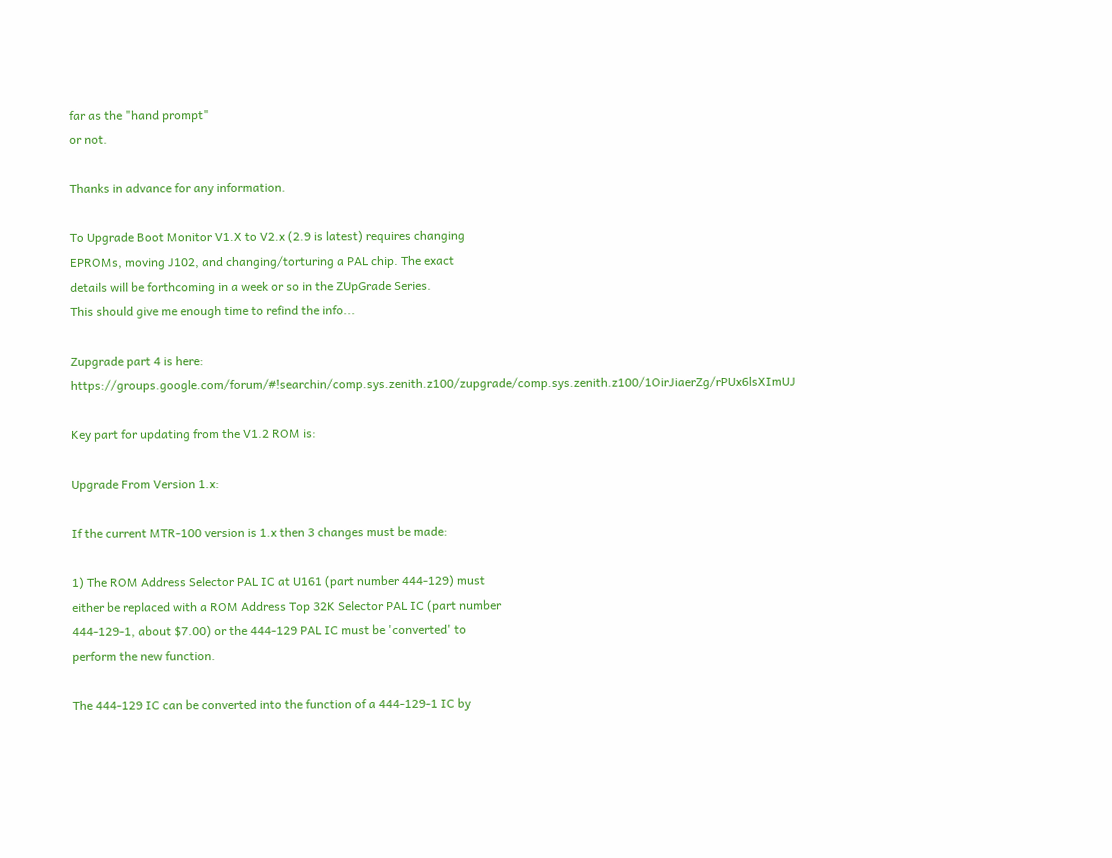far as the "hand prompt"
or not.

Thanks in advance for any information.

To Upgrade Boot Monitor V1.X to V2.x (2.9 is latest) requires changing
EPROMs, moving J102, and changing/torturing a PAL chip. The exact
details will be forthcoming in a week or so in the ZUpGrade Series.
This should give me enough time to refind the info...

Zupgrade part 4 is here: https://groups.google.com/forum/#!searchin/comp.sys.zenith.z100/zupgrade/comp.sys.zenith.z100/1OirJiaerZg/rPUx6lsXImUJ

Key part for updating from the V1.2 ROM is:

Upgrade From Version 1.x:

If the current MTR-100 version is 1.x then 3 changes must be made:

1) The ROM Address Selector PAL IC at U161 (part number 444-129) must
either be replaced with a ROM Address Top 32K Selector PAL IC (part number
444-129-1, about $7.00) or the 444-129 PAL IC must be 'converted' to
perform the new function.

The 444-129 IC can be converted into the function of a 444-129-1 IC by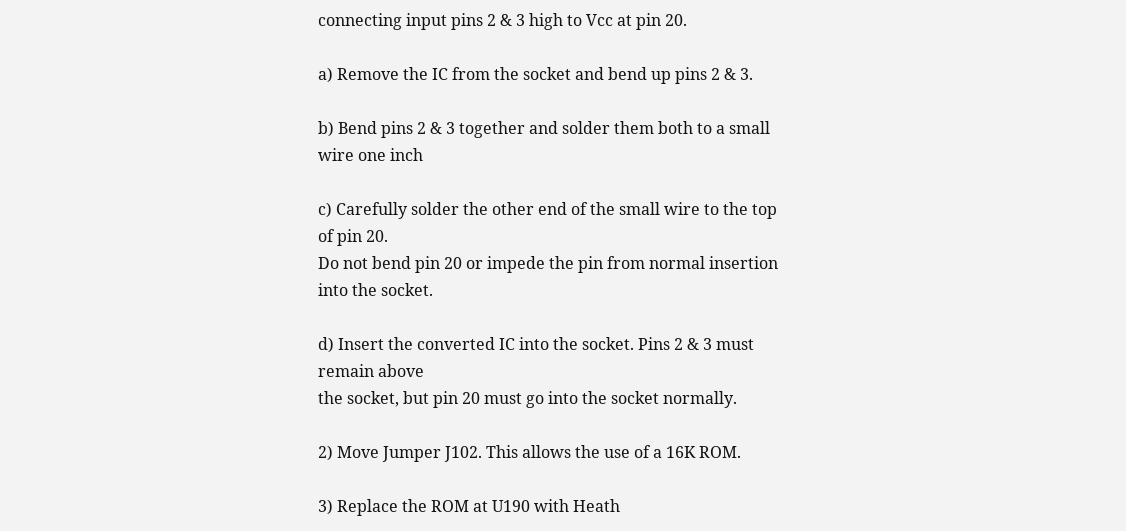connecting input pins 2 & 3 high to Vcc at pin 20.

a) Remove the IC from the socket and bend up pins 2 & 3.

b) Bend pins 2 & 3 together and solder them both to a small wire one inch

c) Carefully solder the other end of the small wire to the top of pin 20.
Do not bend pin 20 or impede the pin from normal insertion into the socket.

d) Insert the converted IC into the socket. Pins 2 & 3 must remain above
the socket, but pin 20 must go into the socket normally.

2) Move Jumper J102. This allows the use of a 16K ROM.

3) Replace the ROM at U190 with Heath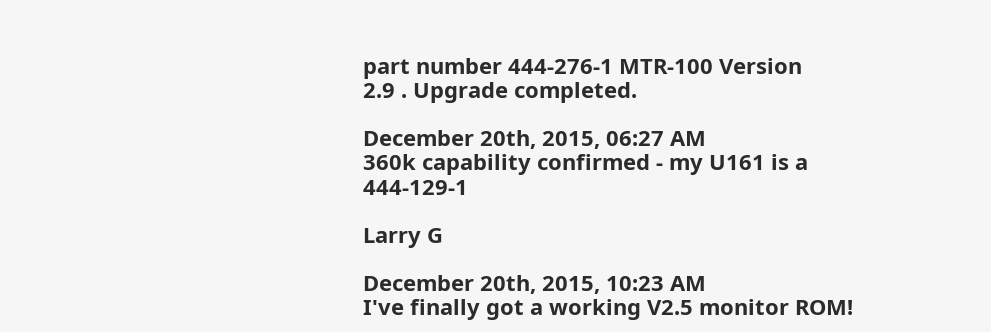part number 444-276-1 MTR-100 Version
2.9 . Upgrade completed.

December 20th, 2015, 06:27 AM
360k capability confirmed - my U161 is a 444-129-1

Larry G

December 20th, 2015, 10:23 AM
I've finally got a working V2.5 monitor ROM!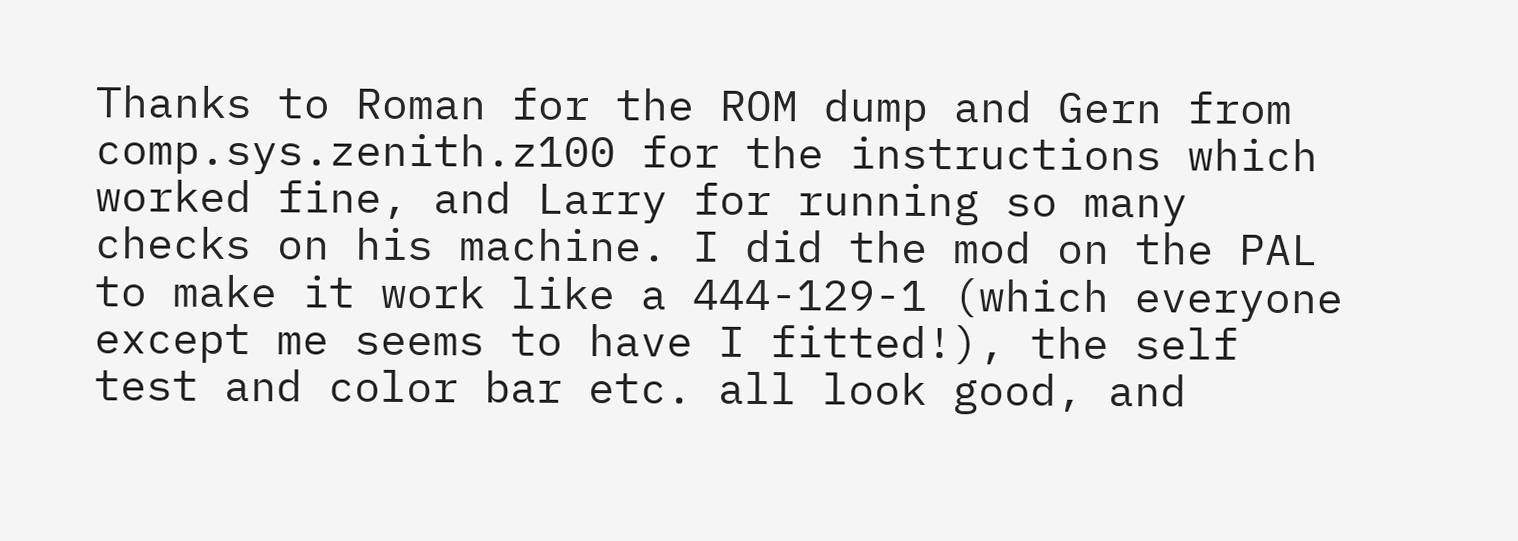Thanks to Roman for the ROM dump and Gern from comp.sys.zenith.z100 for the instructions which worked fine, and Larry for running so many checks on his machine. I did the mod on the PAL to make it work like a 444-129-1 (which everyone except me seems to have I fitted!), the self test and color bar etc. all look good, and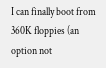I can finally boot from 360K floppies (an option not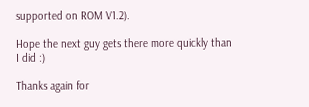supported on ROM V1.2).

Hope the next guy gets there more quickly than I did :)

Thanks again for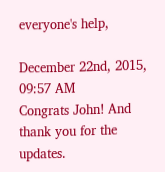everyone's help,

December 22nd, 2015, 09:57 AM
Congrats John! And thank you for the updates.